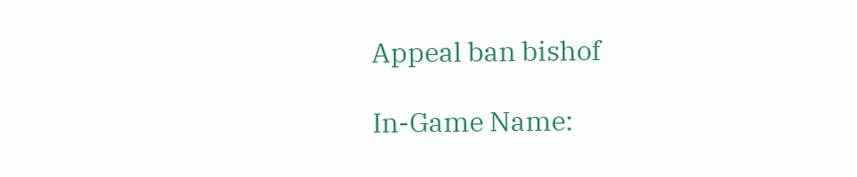Appeal ban bishof

In-Game Name: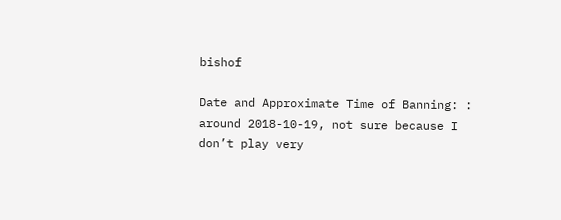bishof

Date and Approximate Time of Banning: : around 2018-10-19, not sure because I don’t play very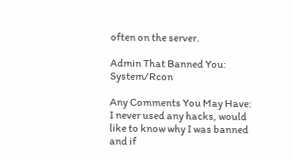often on the server.

Admin That Banned You: System/Rcon

Any Comments You May Have: I never used any hacks, would like to know why I was banned and if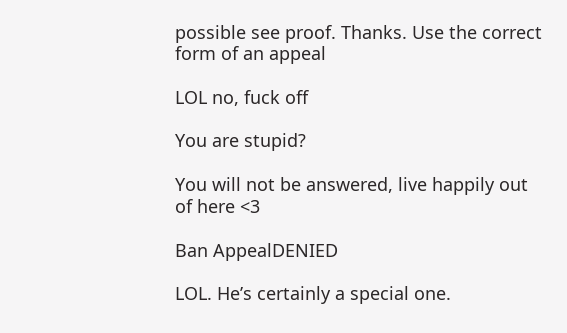possible see proof. Thanks. Use the correct form of an appeal

LOL no, fuck off

You are stupid?

You will not be answered, live happily out of here <3

Ban AppealDENIED

LOL. He’s certainly a special one.